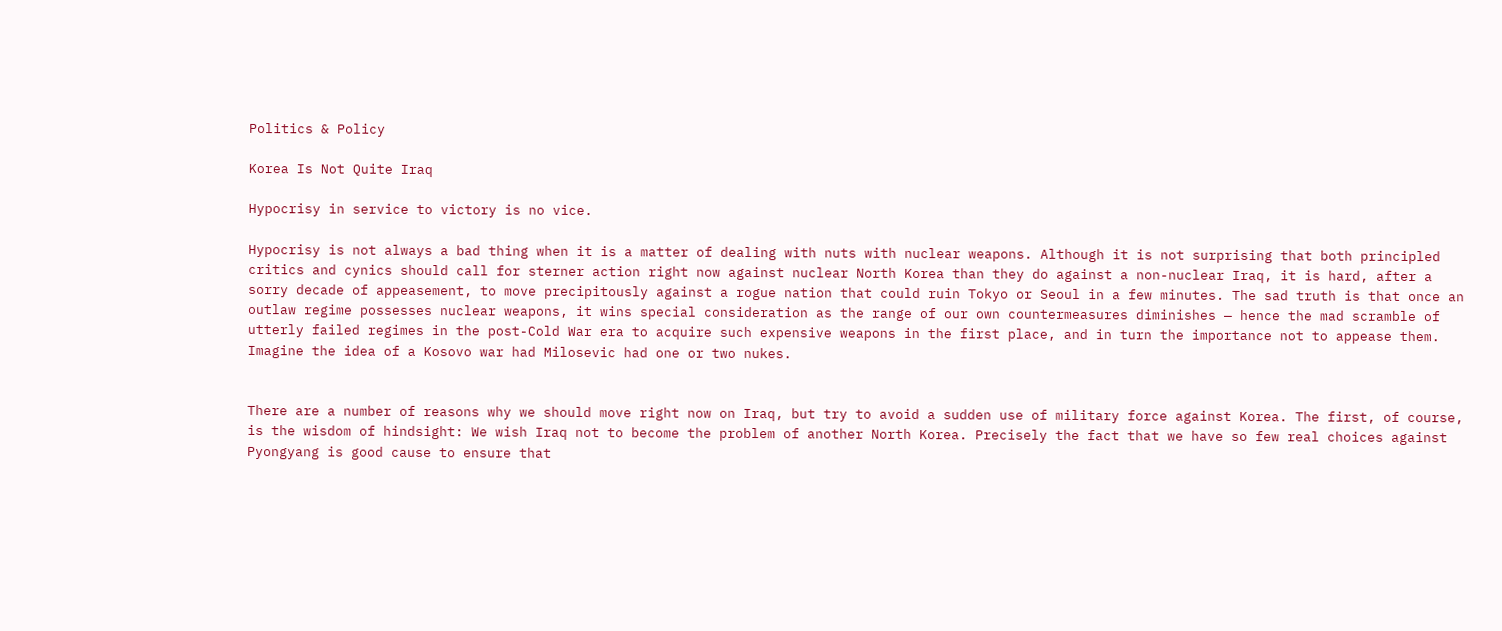Politics & Policy

Korea Is Not Quite Iraq

Hypocrisy in service to victory is no vice.

Hypocrisy is not always a bad thing when it is a matter of dealing with nuts with nuclear weapons. Although it is not surprising that both principled critics and cynics should call for sterner action right now against nuclear North Korea than they do against a non-nuclear Iraq, it is hard, after a sorry decade of appeasement, to move precipitously against a rogue nation that could ruin Tokyo or Seoul in a few minutes. The sad truth is that once an outlaw regime possesses nuclear weapons, it wins special consideration as the range of our own countermeasures diminishes — hence the mad scramble of utterly failed regimes in the post-Cold War era to acquire such expensive weapons in the first place, and in turn the importance not to appease them. Imagine the idea of a Kosovo war had Milosevic had one or two nukes.


There are a number of reasons why we should move right now on Iraq, but try to avoid a sudden use of military force against Korea. The first, of course, is the wisdom of hindsight: We wish Iraq not to become the problem of another North Korea. Precisely the fact that we have so few real choices against Pyongyang is good cause to ensure that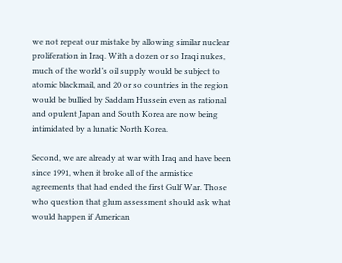we not repeat our mistake by allowing similar nuclear proliferation in Iraq. With a dozen or so Iraqi nukes, much of the world’s oil supply would be subject to atomic blackmail, and 20 or so countries in the region would be bullied by Saddam Hussein even as rational and opulent Japan and South Korea are now being intimidated by a lunatic North Korea.

Second, we are already at war with Iraq and have been since 1991, when it broke all of the armistice agreements that had ended the first Gulf War. Those who question that glum assessment should ask what would happen if American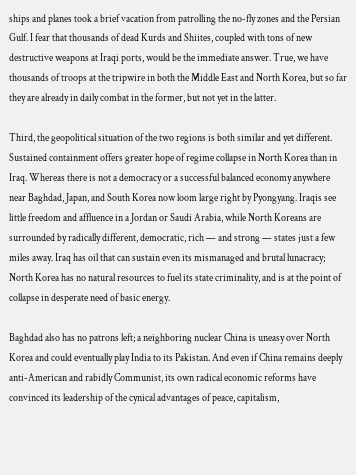ships and planes took a brief vacation from patrolling the no-fly zones and the Persian Gulf. I fear that thousands of dead Kurds and Shiites, coupled with tons of new destructive weapons at Iraqi ports, would be the immediate answer. True, we have thousands of troops at the tripwire in both the Middle East and North Korea, but so far they are already in daily combat in the former, but not yet in the latter.

Third, the geopolitical situation of the two regions is both similar and yet different. Sustained containment offers greater hope of regime collapse in North Korea than in Iraq. Whereas there is not a democracy or a successful balanced economy anywhere near Baghdad, Japan, and South Korea now loom large right by Pyongyang. Iraqis see little freedom and affluence in a Jordan or Saudi Arabia, while North Koreans are surrounded by radically different, democratic, rich — and strong — states just a few miles away. Iraq has oil that can sustain even its mismanaged and brutal lunacracy; North Korea has no natural resources to fuel its state criminality, and is at the point of collapse in desperate need of basic energy.

Baghdad also has no patrons left; a neighboring nuclear China is uneasy over North Korea and could eventually play India to its Pakistan. And even if China remains deeply anti-American and rabidly Communist, its own radical economic reforms have convinced its leadership of the cynical advantages of peace, capitalism,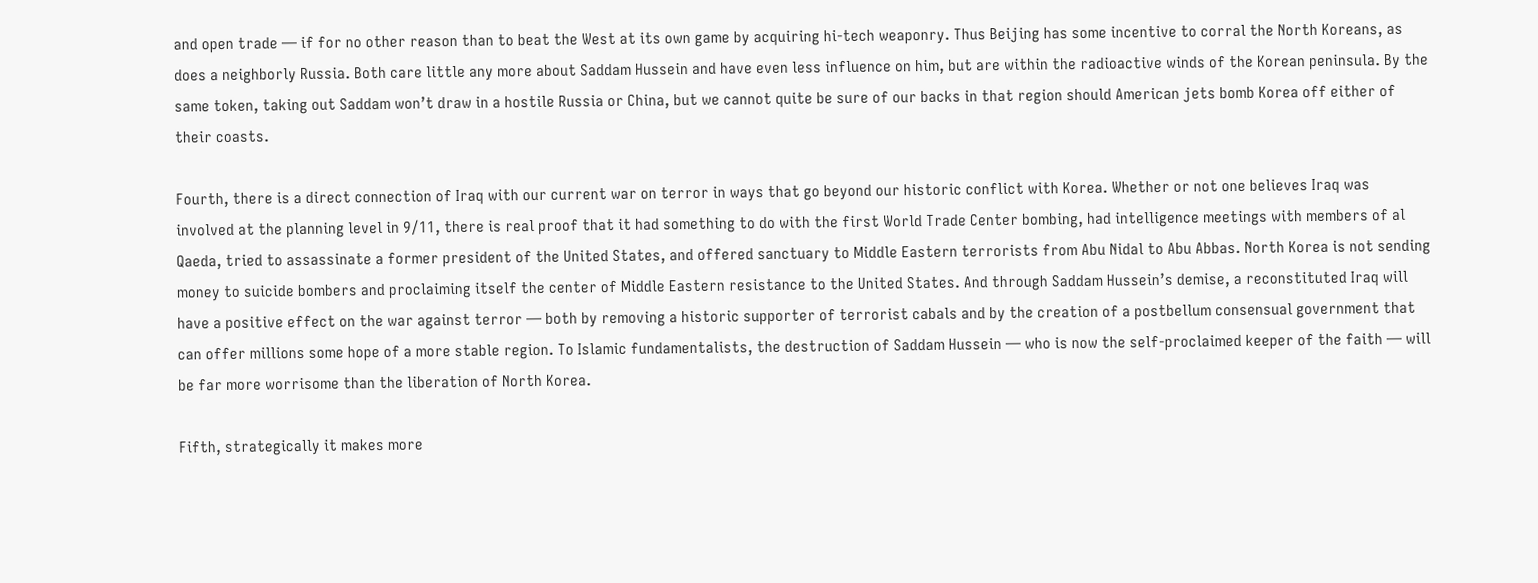and open trade — if for no other reason than to beat the West at its own game by acquiring hi-tech weaponry. Thus Beijing has some incentive to corral the North Koreans, as does a neighborly Russia. Both care little any more about Saddam Hussein and have even less influence on him, but are within the radioactive winds of the Korean peninsula. By the same token, taking out Saddam won’t draw in a hostile Russia or China, but we cannot quite be sure of our backs in that region should American jets bomb Korea off either of their coasts.

Fourth, there is a direct connection of Iraq with our current war on terror in ways that go beyond our historic conflict with Korea. Whether or not one believes Iraq was involved at the planning level in 9/11, there is real proof that it had something to do with the first World Trade Center bombing, had intelligence meetings with members of al Qaeda, tried to assassinate a former president of the United States, and offered sanctuary to Middle Eastern terrorists from Abu Nidal to Abu Abbas. North Korea is not sending money to suicide bombers and proclaiming itself the center of Middle Eastern resistance to the United States. And through Saddam Hussein’s demise, a reconstituted Iraq will have a positive effect on the war against terror — both by removing a historic supporter of terrorist cabals and by the creation of a postbellum consensual government that can offer millions some hope of a more stable region. To Islamic fundamentalists, the destruction of Saddam Hussein — who is now the self-proclaimed keeper of the faith — will be far more worrisome than the liberation of North Korea.

Fifth, strategically it makes more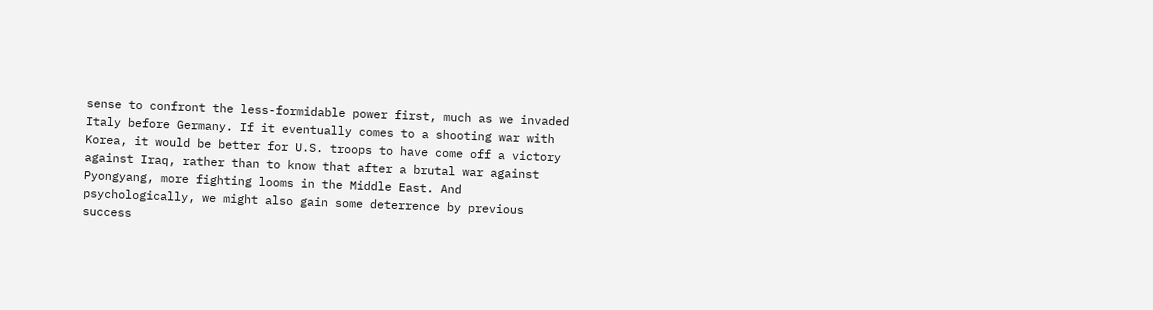sense to confront the less-formidable power first, much as we invaded Italy before Germany. If it eventually comes to a shooting war with Korea, it would be better for U.S. troops to have come off a victory against Iraq, rather than to know that after a brutal war against Pyongyang, more fighting looms in the Middle East. And psychologically, we might also gain some deterrence by previous success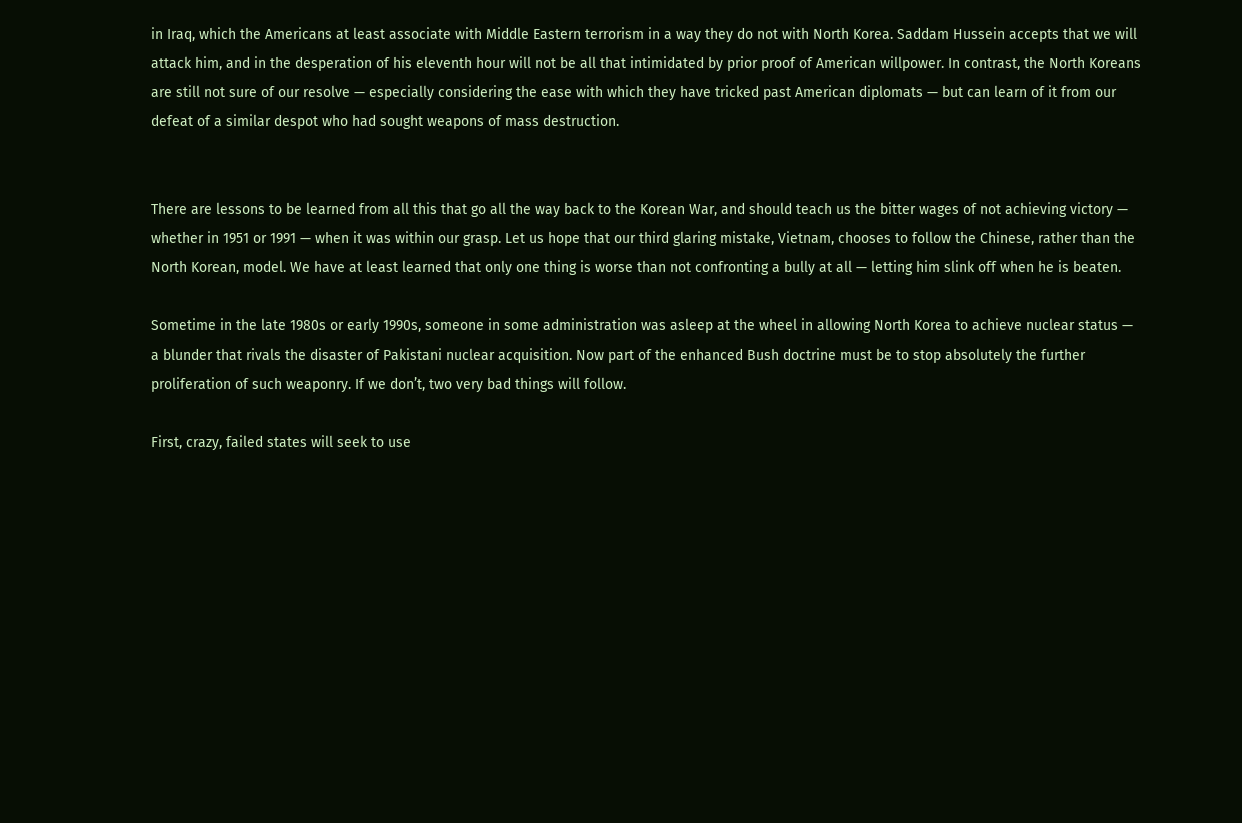in Iraq, which the Americans at least associate with Middle Eastern terrorism in a way they do not with North Korea. Saddam Hussein accepts that we will attack him, and in the desperation of his eleventh hour will not be all that intimidated by prior proof of American willpower. In contrast, the North Koreans are still not sure of our resolve — especially considering the ease with which they have tricked past American diplomats — but can learn of it from our defeat of a similar despot who had sought weapons of mass destruction.


There are lessons to be learned from all this that go all the way back to the Korean War, and should teach us the bitter wages of not achieving victory — whether in 1951 or 1991 — when it was within our grasp. Let us hope that our third glaring mistake, Vietnam, chooses to follow the Chinese, rather than the North Korean, model. We have at least learned that only one thing is worse than not confronting a bully at all — letting him slink off when he is beaten.

Sometime in the late 1980s or early 1990s, someone in some administration was asleep at the wheel in allowing North Korea to achieve nuclear status — a blunder that rivals the disaster of Pakistani nuclear acquisition. Now part of the enhanced Bush doctrine must be to stop absolutely the further proliferation of such weaponry. If we don’t, two very bad things will follow.

First, crazy, failed states will seek to use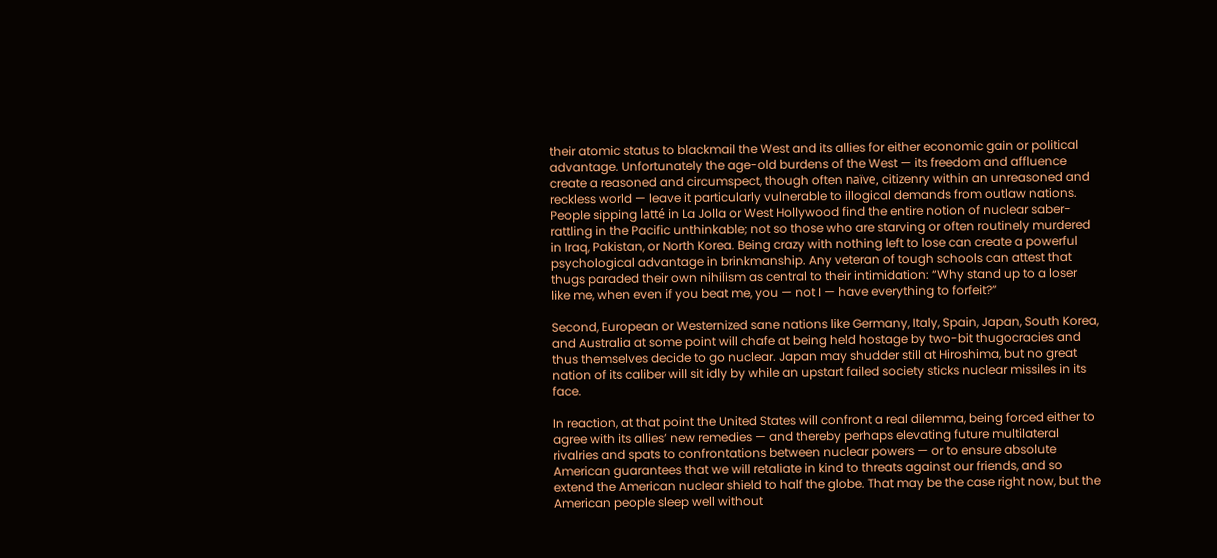their atomic status to blackmail the West and its allies for either economic gain or political advantage. Unfortunately the age-old burdens of the West — its freedom and affluence create a reasoned and circumspect, though often naïve, citizenry within an unreasoned and reckless world — leave it particularly vulnerable to illogical demands from outlaw nations. People sipping latté in La Jolla or West Hollywood find the entire notion of nuclear saber-rattling in the Pacific unthinkable; not so those who are starving or often routinely murdered in Iraq, Pakistan, or North Korea. Being crazy with nothing left to lose can create a powerful psychological advantage in brinkmanship. Any veteran of tough schools can attest that thugs paraded their own nihilism as central to their intimidation: “Why stand up to a loser like me, when even if you beat me, you — not I — have everything to forfeit?”

Second, European or Westernized sane nations like Germany, Italy, Spain, Japan, South Korea, and Australia at some point will chafe at being held hostage by two-bit thugocracies and thus themselves decide to go nuclear. Japan may shudder still at Hiroshima, but no great nation of its caliber will sit idly by while an upstart failed society sticks nuclear missiles in its face.

In reaction, at that point the United States will confront a real dilemma, being forced either to agree with its allies’ new remedies — and thereby perhaps elevating future multilateral rivalries and spats to confrontations between nuclear powers — or to ensure absolute American guarantees that we will retaliate in kind to threats against our friends, and so extend the American nuclear shield to half the globe. That may be the case right now, but the American people sleep well without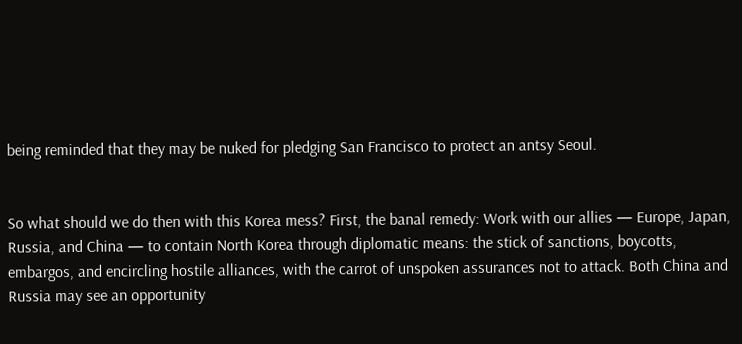being reminded that they may be nuked for pledging San Francisco to protect an antsy Seoul.


So what should we do then with this Korea mess? First, the banal remedy: Work with our allies — Europe, Japan, Russia, and China — to contain North Korea through diplomatic means: the stick of sanctions, boycotts, embargos, and encircling hostile alliances, with the carrot of unspoken assurances not to attack. Both China and Russia may see an opportunity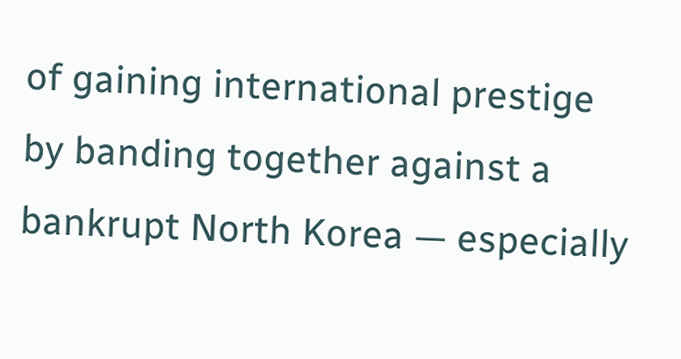of gaining international prestige by banding together against a bankrupt North Korea — especially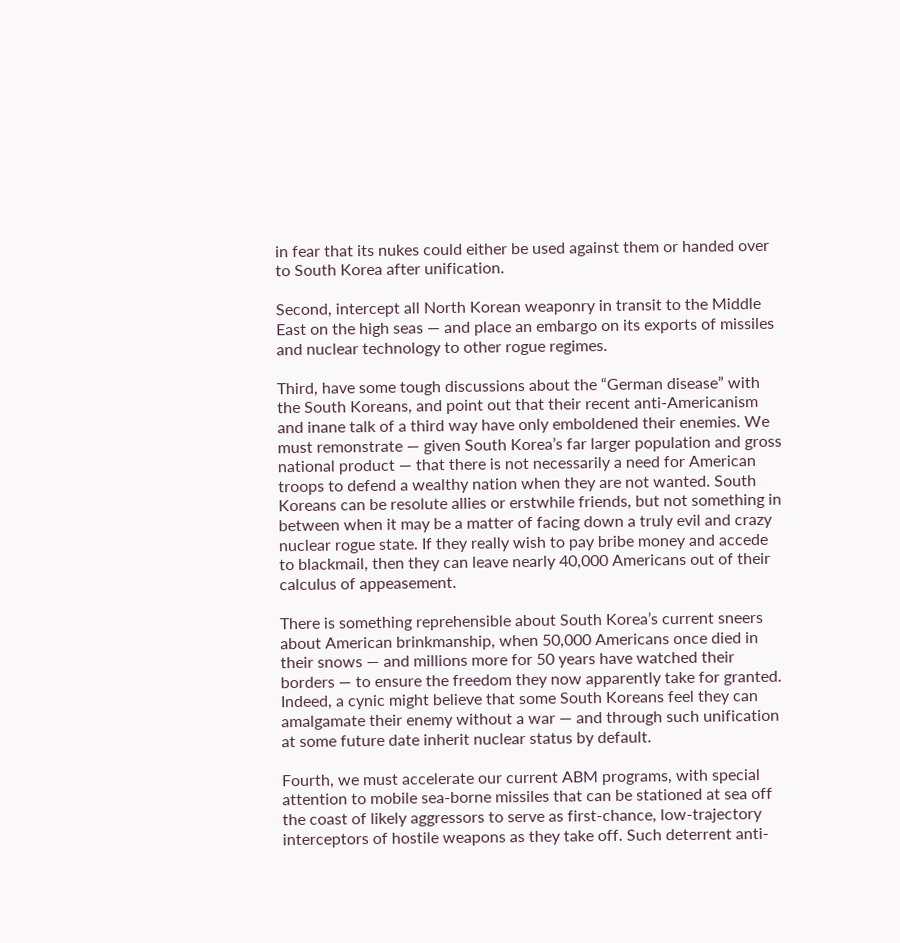in fear that its nukes could either be used against them or handed over to South Korea after unification.

Second, intercept all North Korean weaponry in transit to the Middle East on the high seas — and place an embargo on its exports of missiles and nuclear technology to other rogue regimes.

Third, have some tough discussions about the “German disease” with the South Koreans, and point out that their recent anti-Americanism and inane talk of a third way have only emboldened their enemies. We must remonstrate — given South Korea’s far larger population and gross national product — that there is not necessarily a need for American troops to defend a wealthy nation when they are not wanted. South Koreans can be resolute allies or erstwhile friends, but not something in between when it may be a matter of facing down a truly evil and crazy nuclear rogue state. If they really wish to pay bribe money and accede to blackmail, then they can leave nearly 40,000 Americans out of their calculus of appeasement.

There is something reprehensible about South Korea’s current sneers about American brinkmanship, when 50,000 Americans once died in their snows — and millions more for 50 years have watched their borders — to ensure the freedom they now apparently take for granted. Indeed, a cynic might believe that some South Koreans feel they can amalgamate their enemy without a war — and through such unification at some future date inherit nuclear status by default.

Fourth, we must accelerate our current ABM programs, with special attention to mobile sea-borne missiles that can be stationed at sea off the coast of likely aggressors to serve as first-chance, low-trajectory interceptors of hostile weapons as they take off. Such deterrent anti-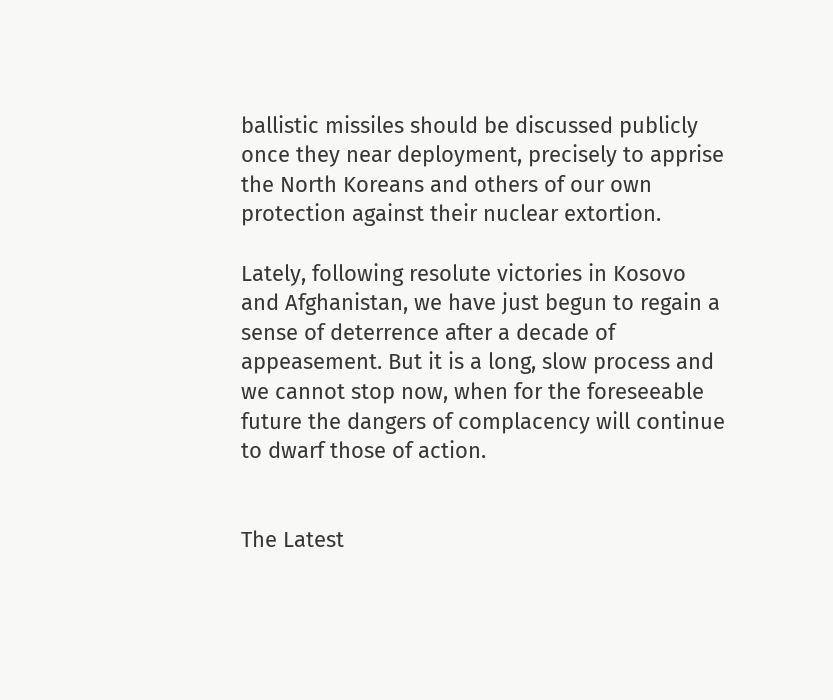ballistic missiles should be discussed publicly once they near deployment, precisely to apprise the North Koreans and others of our own protection against their nuclear extortion.

Lately, following resolute victories in Kosovo and Afghanistan, we have just begun to regain a sense of deterrence after a decade of appeasement. But it is a long, slow process and we cannot stop now, when for the foreseeable future the dangers of complacency will continue to dwarf those of action.


The Latest